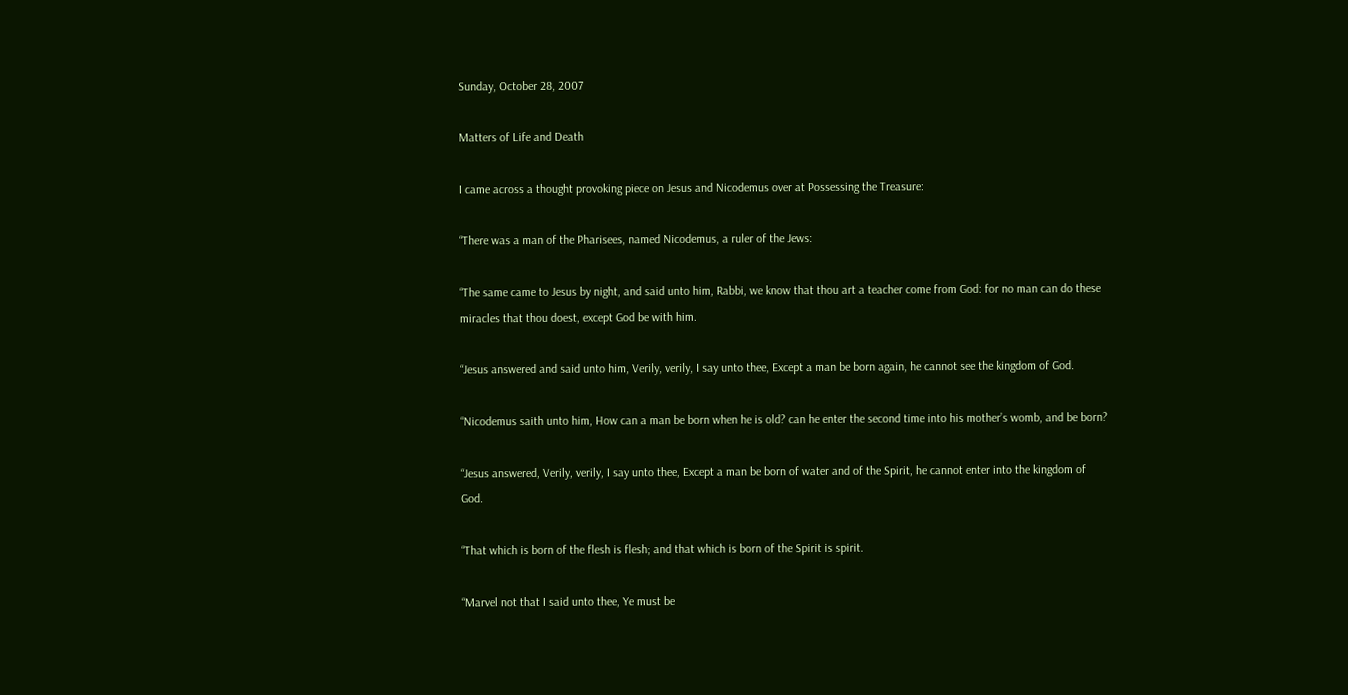Sunday, October 28, 2007

Matters of Life and Death

I came across a thought provoking piece on Jesus and Nicodemus over at Possessing the Treasure:

“There was a man of the Pharisees, named Nicodemus, a ruler of the Jews:

“The same came to Jesus by night, and said unto him, Rabbi, we know that thou art a teacher come from God: for no man can do these miracles that thou doest, except God be with him.

“Jesus answered and said unto him, Verily, verily, I say unto thee, Except a man be born again, he cannot see the kingdom of God.

“Nicodemus saith unto him, How can a man be born when he is old? can he enter the second time into his mother’s womb, and be born?

“Jesus answered, Verily, verily, I say unto thee, Except a man be born of water and of the Spirit, he cannot enter into the kingdom of God.

“That which is born of the flesh is flesh; and that which is born of the Spirit is spirit.

“Marvel not that I said unto thee, Ye must be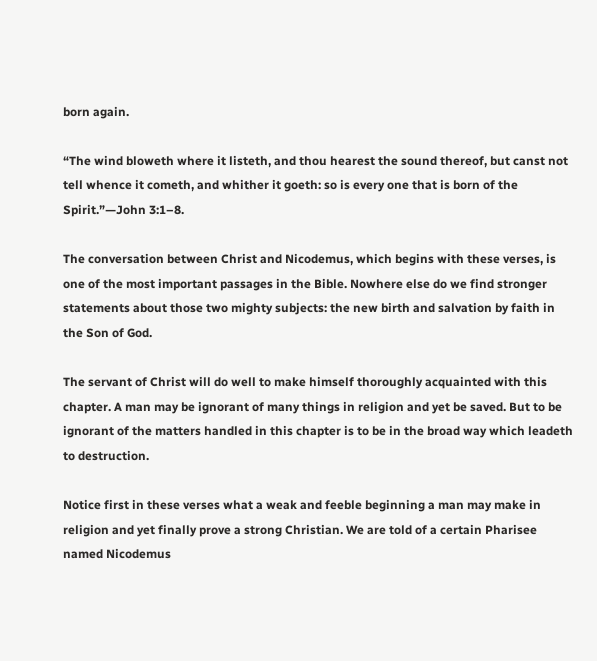born again.

“The wind bloweth where it listeth, and thou hearest the sound thereof, but canst not tell whence it cometh, and whither it goeth: so is every one that is born of the Spirit.”—John 3:1–8.

The conversation between Christ and Nicodemus, which begins with these verses, is one of the most important passages in the Bible. Nowhere else do we find stronger statements about those two mighty subjects: the new birth and salvation by faith in the Son of God.

The servant of Christ will do well to make himself thoroughly acquainted with this chapter. A man may be ignorant of many things in religion and yet be saved. But to be ignorant of the matters handled in this chapter is to be in the broad way which leadeth to destruction.

Notice first in these verses what a weak and feeble beginning a man may make in religion and yet finally prove a strong Christian. We are told of a certain Pharisee named Nicodemus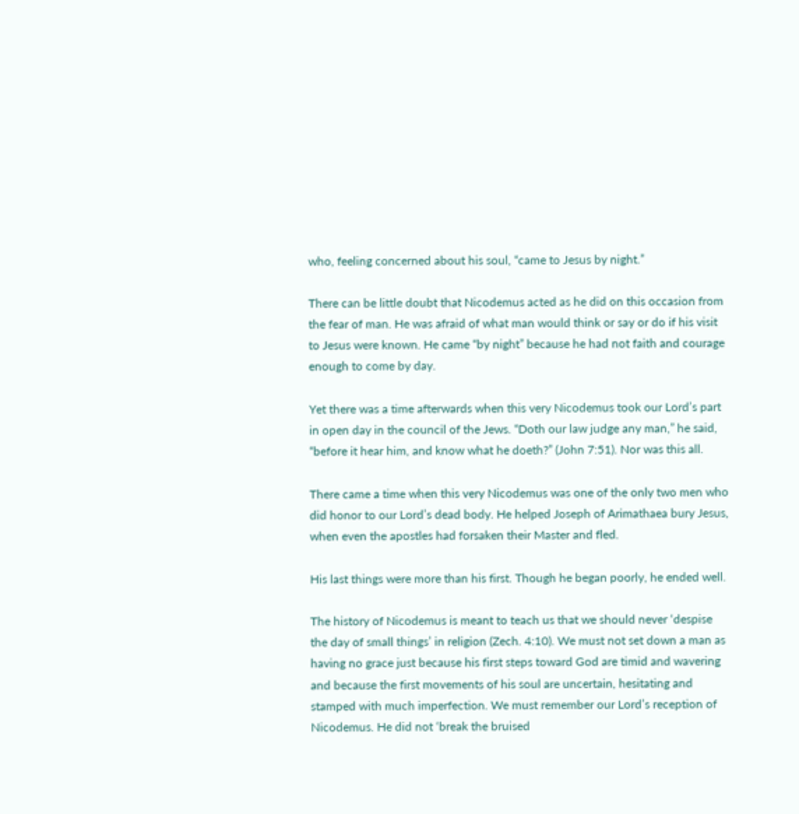who, feeling concerned about his soul, “came to Jesus by night.”

There can be little doubt that Nicodemus acted as he did on this occasion from the fear of man. He was afraid of what man would think or say or do if his visit to Jesus were known. He came “by night” because he had not faith and courage enough to come by day.

Yet there was a time afterwards when this very Nicodemus took our Lord’s part in open day in the council of the Jews. “Doth our law judge any man,” he said, “before it hear him, and know what he doeth?” (John 7:51). Nor was this all.

There came a time when this very Nicodemus was one of the only two men who did honor to our Lord’s dead body. He helped Joseph of Arimathaea bury Jesus, when even the apostles had forsaken their Master and fled.

His last things were more than his first. Though he began poorly, he ended well.

The history of Nicodemus is meant to teach us that we should never ‘despise the day of small things’ in religion (Zech. 4:10). We must not set down a man as having no grace just because his first steps toward God are timid and wavering and because the first movements of his soul are uncertain, hesitating and stamped with much imperfection. We must remember our Lord’s reception of Nicodemus. He did not ‘break the bruised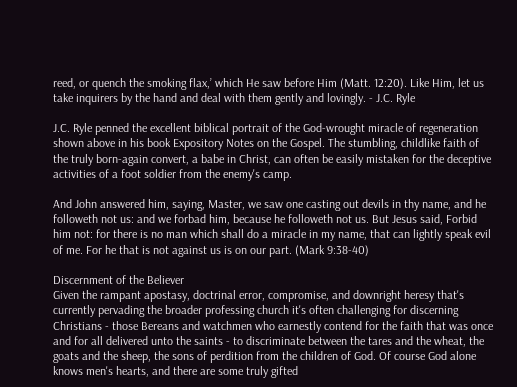reed, or quench the smoking flax,’ which He saw before Him (Matt. 12:20). Like Him, let us take inquirers by the hand and deal with them gently and lovingly. - J.C. Ryle

J.C. Ryle penned the excellent biblical portrait of the God-wrought miracle of regeneration shown above in his book Expository Notes on the Gospel. The stumbling, childlike faith of the truly born-again convert, a babe in Christ, can often be easily mistaken for the deceptive activities of a foot soldier from the enemy's camp.

And John answered him, saying, Master, we saw one casting out devils in thy name, and he followeth not us: and we forbad him, because he followeth not us. But Jesus said, Forbid him not: for there is no man which shall do a miracle in my name, that can lightly speak evil of me. For he that is not against us is on our part. (Mark 9:38-40)

Discernment of the Believer
Given the rampant apostasy, doctrinal error, compromise, and downright heresy that's currently pervading the broader professing church it's often challenging for discerning Christians - those Bereans and watchmen who earnestly contend for the faith that was once and for all delivered unto the saints - to discriminate between the tares and the wheat, the goats and the sheep, the sons of perdition from the children of God. Of course God alone knows men's hearts, and there are some truly gifted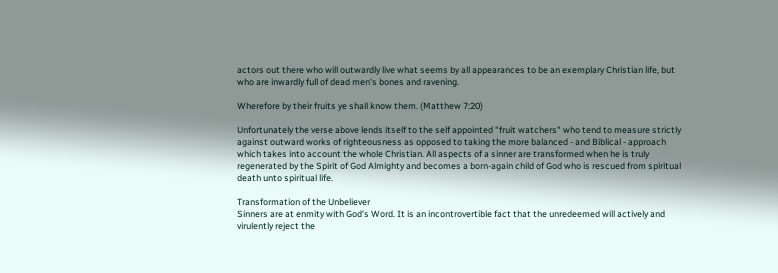actors out there who will outwardly live what seems by all appearances to be an exemplary Christian life, but who are inwardly full of dead men's bones and ravening.

Wherefore by their fruits ye shall know them. (Matthew 7:20)

Unfortunately the verse above lends itself to the self appointed "fruit watchers" who tend to measure strictly against outward works of righteousness as opposed to taking the more balanced - and Biblical - approach which takes into account the whole Christian. All aspects of a sinner are transformed when he is truly regenerated by the Spirit of God Almighty and becomes a born-again child of God who is rescued from spiritual death unto spiritual life.

Transformation of the Unbeliever
Sinners are at enmity with God's Word. It is an incontrovertible fact that the unredeemed will actively and virulently reject the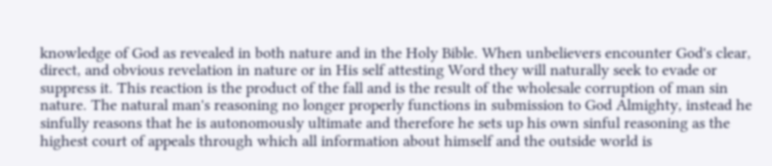knowledge of God as revealed in both nature and in the Holy Bible. When unbelievers encounter God's clear, direct, and obvious revelation in nature or in His self attesting Word they will naturally seek to evade or suppress it. This reaction is the product of the fall and is the result of the wholesale corruption of man sin nature. The natural man's reasoning no longer properly functions in submission to God Almighty, instead he sinfully reasons that he is autonomously ultimate and therefore he sets up his own sinful reasoning as the highest court of appeals through which all information about himself and the outside world is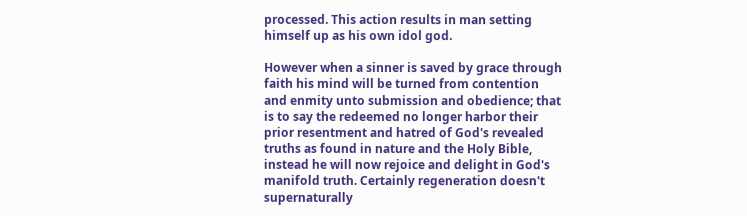processed. This action results in man setting himself up as his own idol god.

However when a sinner is saved by grace through faith his mind will be turned from contention and enmity unto submission and obedience; that is to say the redeemed no longer harbor their prior resentment and hatred of God's revealed truths as found in nature and the Holy Bible, instead he will now rejoice and delight in God's manifold truth. Certainly regeneration doesn't supernaturally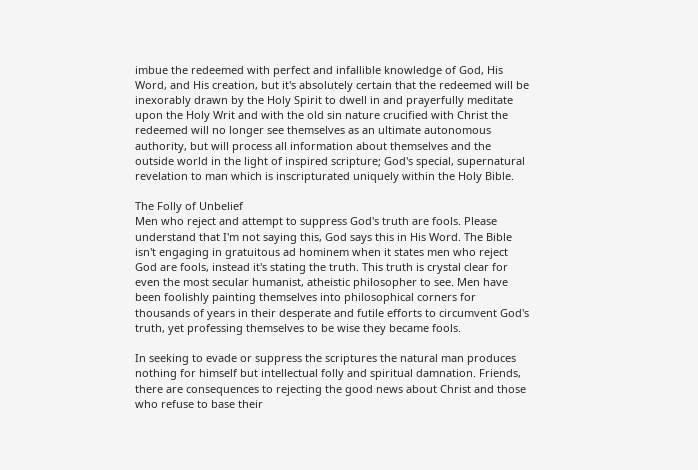imbue the redeemed with perfect and infallible knowledge of God, His Word, and His creation, but it's absolutely certain that the redeemed will be inexorably drawn by the Holy Spirit to dwell in and prayerfully meditate upon the Holy Writ and with the old sin nature crucified with Christ the redeemed will no longer see themselves as an ultimate autonomous authority, but will process all information about themselves and the outside world in the light of inspired scripture; God's special, supernatural revelation to man which is inscripturated uniquely within the Holy Bible.

The Folly of Unbelief
Men who reject and attempt to suppress God's truth are fools. Please understand that I'm not saying this, God says this in His Word. The Bible isn't engaging in gratuitous ad hominem when it states men who reject God are fools, instead it's stating the truth. This truth is crystal clear for even the most secular humanist, atheistic philosopher to see. Men have been foolishly painting themselves into philosophical corners for thousands of years in their desperate and futile efforts to circumvent God's truth, yet professing themselves to be wise they became fools.

In seeking to evade or suppress the scriptures the natural man produces nothing for himself but intellectual folly and spiritual damnation. Friends, there are consequences to rejecting the good news about Christ and those who refuse to base their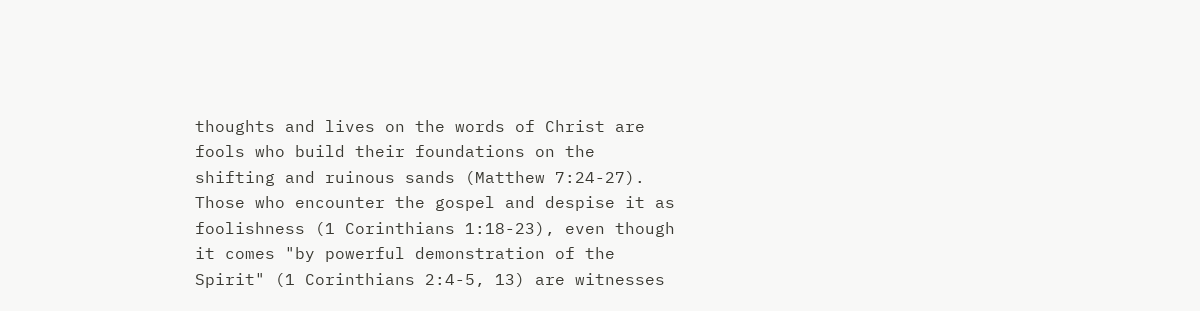thoughts and lives on the words of Christ are fools who build their foundations on the shifting and ruinous sands (Matthew 7:24-27). Those who encounter the gospel and despise it as foolishness (1 Corinthians 1:18-23), even though it comes "by powerful demonstration of the Spirit" (1 Corinthians 2:4-5, 13) are witnesses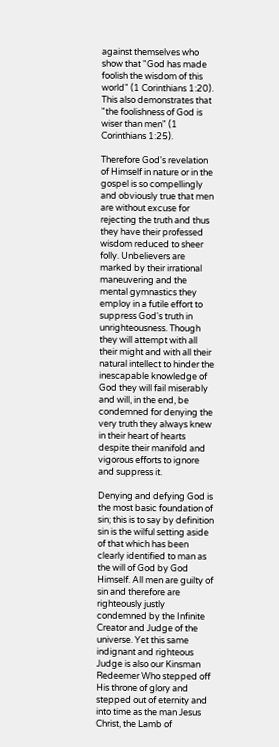against themselves who show that "God has made foolish the wisdom of this world" (1 Corinthians 1:20). This also demonstrates that "the foolishness of God is wiser than men" (1 Corinthians 1:25).

Therefore God's revelation of Himself in nature or in the gospel is so compellingly and obviously true that men are without excuse for rejecting the truth and thus they have their professed wisdom reduced to sheer folly. Unbelievers are marked by their irrational maneuvering and the mental gymnastics they employ in a futile effort to suppress God's truth in unrighteousness. Though they will attempt with all their might and with all their natural intellect to hinder the inescapable knowledge of God they will fail miserably and will, in the end, be condemned for denying the very truth they always knew in their heart of hearts despite their manifold and vigorous efforts to ignore and suppress it.

Denying and defying God is the most basic foundation of sin; this is to say by definition sin is the wilful setting aside of that which has been clearly identified to man as the will of God by God Himself. All men are guilty of sin and therefore are righteously justly condemned by the Infinite Creator and Judge of the universe. Yet this same indignant and righteous Judge is also our Kinsman Redeemer Who stepped off His throne of glory and stepped out of eternity and into time as the man Jesus Christ, the Lamb of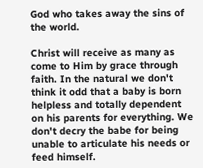God who takes away the sins of the world.

Christ will receive as many as come to Him by grace through faith. In the natural we don't think it odd that a baby is born helpless and totally dependent on his parents for everything. We don't decry the babe for being unable to articulate his needs or feed himself.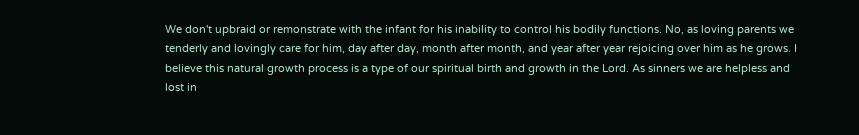We don't upbraid or remonstrate with the infant for his inability to control his bodily functions. No, as loving parents we tenderly and lovingly care for him, day after day, month after month, and year after year rejoicing over him as he grows. I believe this natural growth process is a type of our spiritual birth and growth in the Lord. As sinners we are helpless and lost in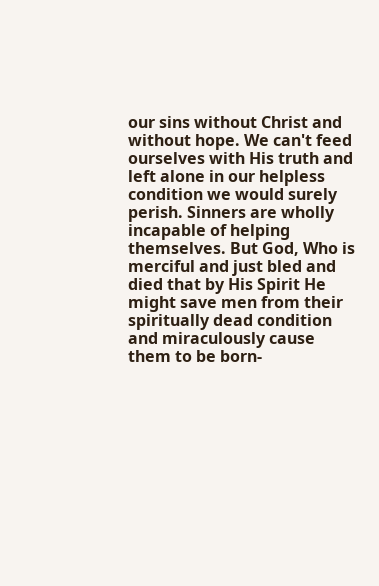our sins without Christ and without hope. We can't feed ourselves with His truth and left alone in our helpless condition we would surely perish. Sinners are wholly incapable of helping themselves. But God, Who is merciful and just bled and died that by His Spirit He might save men from their spiritually dead condition and miraculously cause them to be born-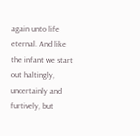again unto life eternal. And like the infant we start out haltingly, uncertainly and furtively, but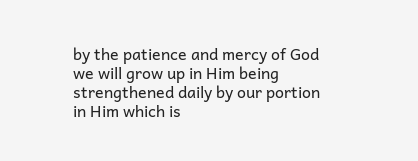by the patience and mercy of God we will grow up in Him being strengthened daily by our portion in Him which is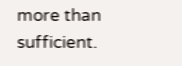more than sufficient.